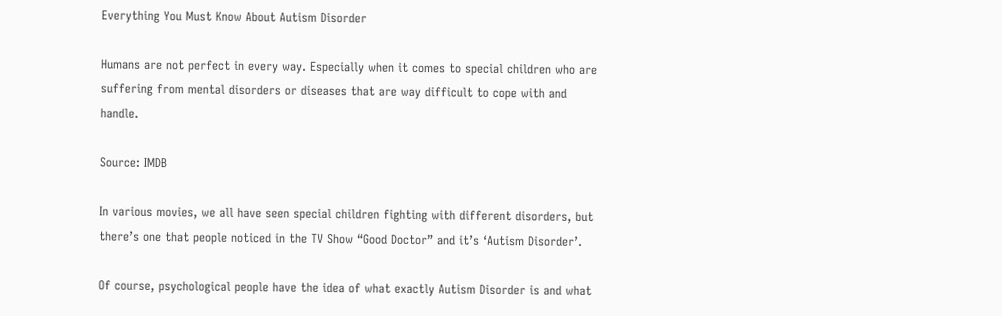Everything You Must Know About Autism Disorder

Humans are not perfect in every way. Especially when it comes to special children who are suffering from mental disorders or diseases that are way difficult to cope with and handle.

Source: IMDB

In various movies, we all have seen special children fighting with different disorders, but there’s one that people noticed in the TV Show “Good Doctor” and it’s ‘Autism Disorder’.

Of course, psychological people have the idea of what exactly Autism Disorder is and what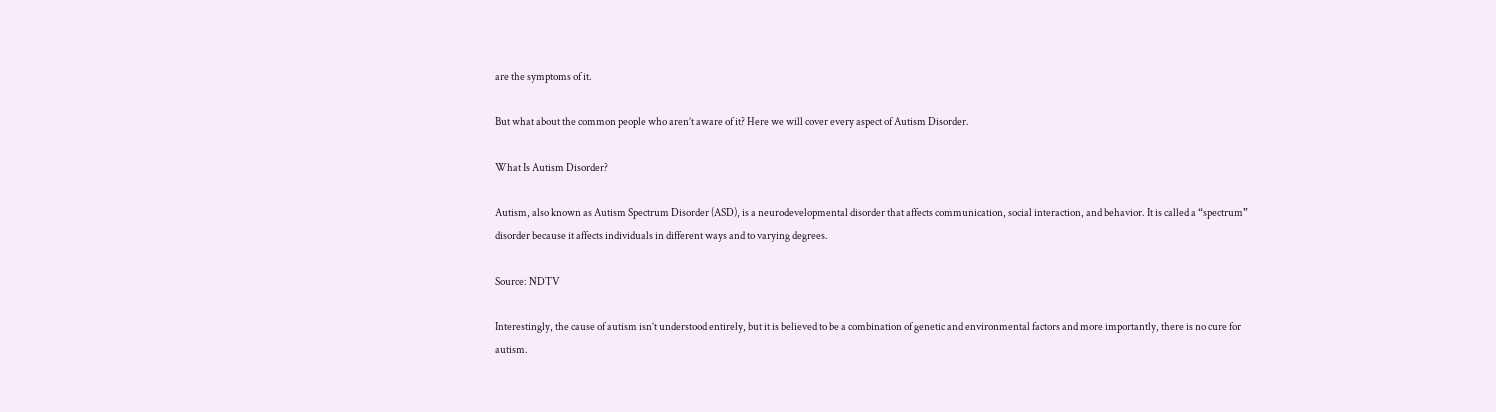are the symptoms of it.

But what about the common people who aren’t aware of it? Here we will cover every aspect of Autism Disorder.

What Is Autism Disorder?

Autism, also known as Autism Spectrum Disorder (ASD), is a neurodevelopmental disorder that affects communication, social interaction, and behavior. It is called a “spectrum” disorder because it affects individuals in different ways and to varying degrees.

Source: NDTV

Interestingly, the cause of autism isn’t understood entirely, but it is believed to be a combination of genetic and environmental factors and more importantly, there is no cure for autism.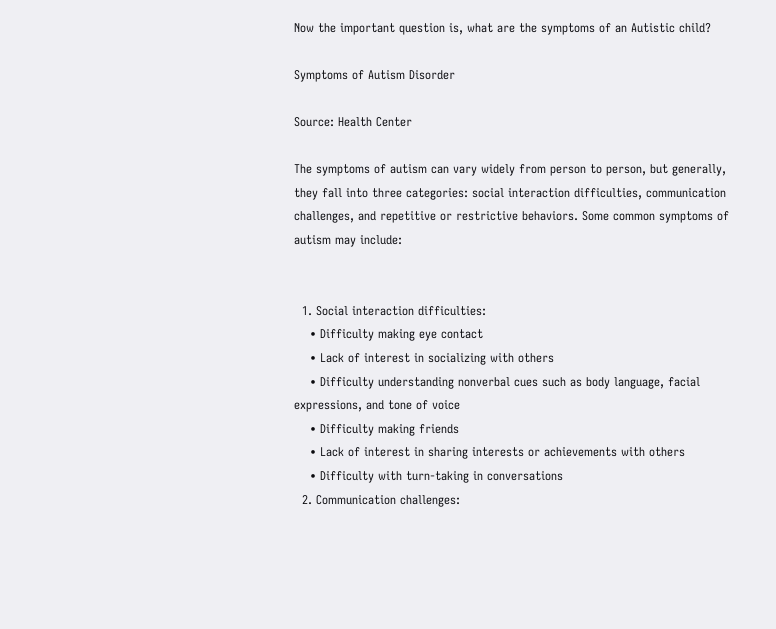Now the important question is, what are the symptoms of an Autistic child?

Symptoms of Autism Disorder

Source: Health Center

The symptoms of autism can vary widely from person to person, but generally, they fall into three categories: social interaction difficulties, communication challenges, and repetitive or restrictive behaviors. Some common symptoms of autism may include:


  1. Social interaction difficulties:
    • Difficulty making eye contact
    • Lack of interest in socializing with others
    • Difficulty understanding nonverbal cues such as body language, facial expressions, and tone of voice
    • Difficulty making friends
    • Lack of interest in sharing interests or achievements with others
    • Difficulty with turn-taking in conversations
  2. Communication challenges: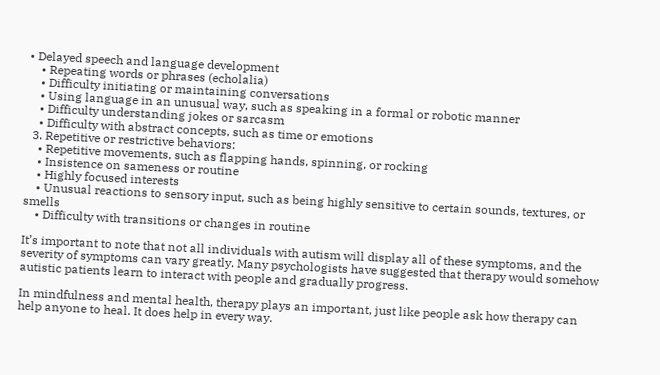• Delayed speech and language development
    • Repeating words or phrases (echolalia)
    • Difficulty initiating or maintaining conversations
    • Using language in an unusual way, such as speaking in a formal or robotic manner
    • Difficulty understanding jokes or sarcasm
    • Difficulty with abstract concepts, such as time or emotions
  3. Repetitive or restrictive behaviors:
    • Repetitive movements, such as flapping hands, spinning, or rocking
    • Insistence on sameness or routine
    • Highly focused interests
    • Unusual reactions to sensory input, such as being highly sensitive to certain sounds, textures, or smells
    • Difficulty with transitions or changes in routine

It’s important to note that not all individuals with autism will display all of these symptoms, and the severity of symptoms can vary greatly. Many psychologists have suggested that therapy would somehow autistic patients learn to interact with people and gradually progress.

In mindfulness and mental health, therapy plays an important, just like people ask how therapy can help anyone to heal. It does help in every way.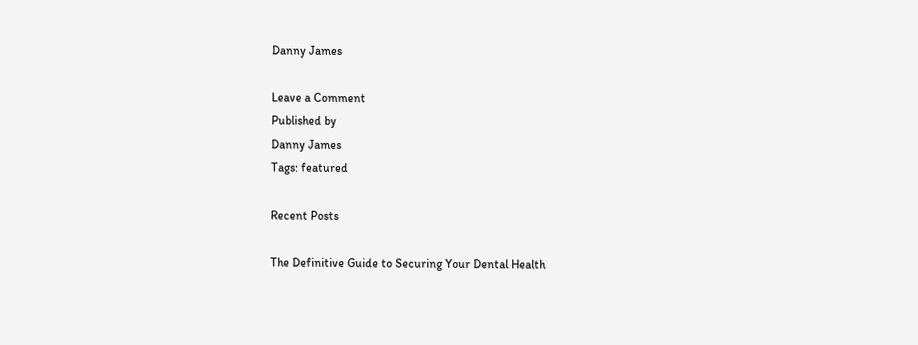Danny James

Leave a Comment
Published by
Danny James
Tags: featured

Recent Posts

The Definitive Guide to Securing Your Dental Health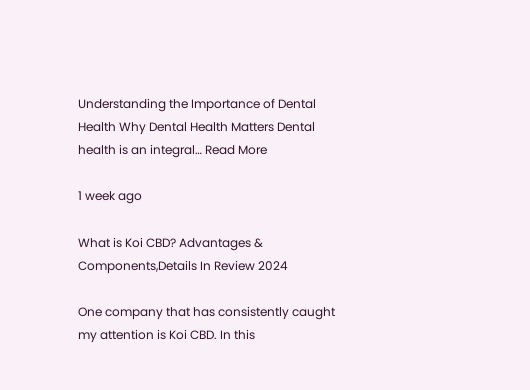Understanding the Importance of Dental Health Why Dental Health Matters Dental health is an integral… Read More

1 week ago

What is Koi CBD? Advantages & Components,Details In Review 2024

One company that has consistently caught my attention is Koi CBD. In this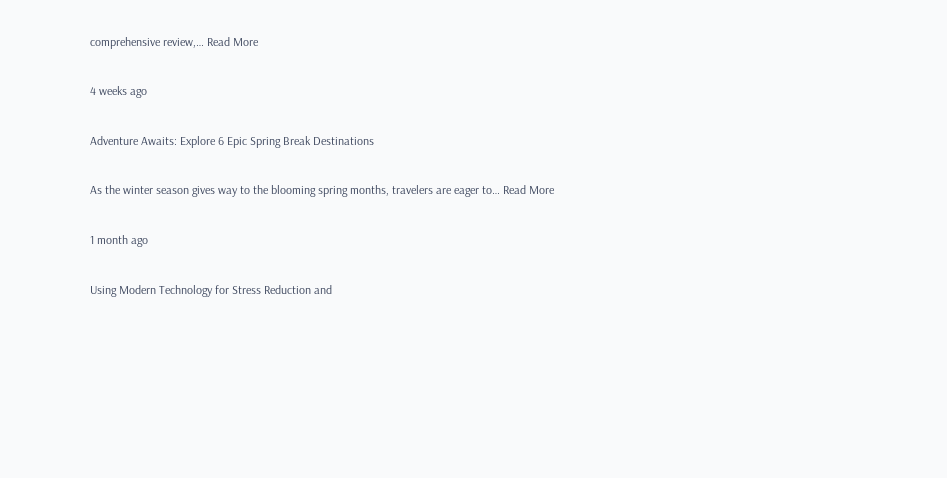comprehensive review,… Read More

4 weeks ago

Adventure Awaits: Explore 6 Epic Spring Break Destinations

As the winter season gives way to the blooming spring months, travelers are eager to… Read More

1 month ago

Using Modern Technology for Stress Reduction and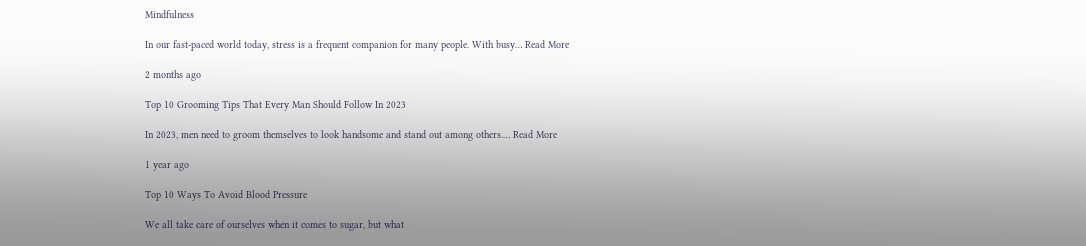Mindfulness

In our fast-paced world today, stress is a frequent companion for many people. With busy… Read More

2 months ago

Top 10 Grooming Tips That Every Man Should Follow In 2023

In 2023, men need to groom themselves to look handsome and stand out among others.… Read More

1 year ago

Top 10 Ways To Avoid Blood Pressure

We all take care of ourselves when it comes to sugar, but what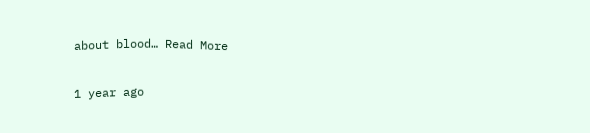about blood… Read More

1 year ago